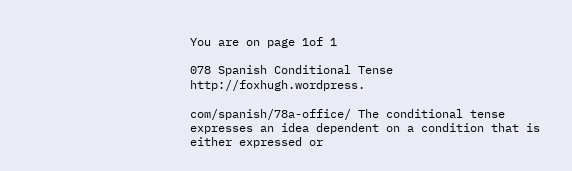You are on page 1of 1

078 Spanish Conditional Tense http://foxhugh.wordpress.

com/spanish/78a-office/ The conditional tense expresses an idea dependent on a condition that is either expressed or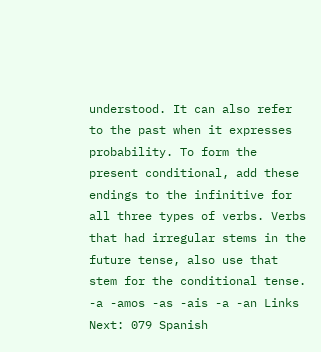understood. It can also refer to the past when it expresses probability. To form the present conditional, add these endings to the infinitive for all three types of verbs. Verbs that had irregular stems in the future tense, also use that stem for the conditional tense. -a -amos -as -ais -a -an Links Next: 079 Spanish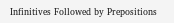Infinitives Followed by Prepositions